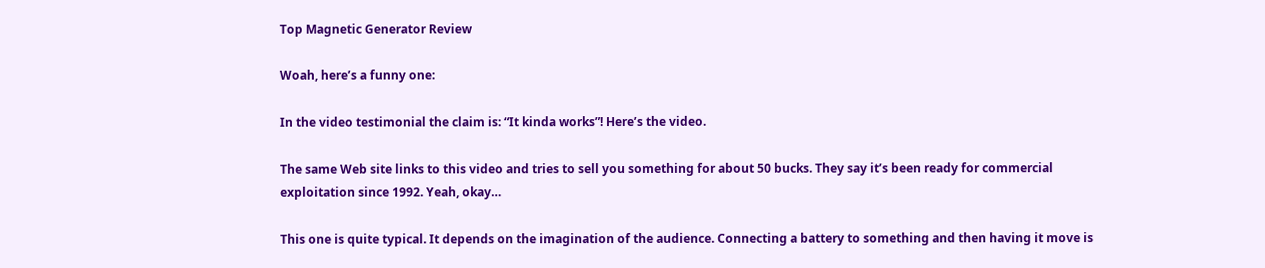Top Magnetic Generator Review

Woah, here’s a funny one:

In the video testimonial the claim is: “It kinda works”! Here’s the video.

The same Web site links to this video and tries to sell you something for about 50 bucks. They say it’s been ready for commercial exploitation since 1992. Yeah, okay…

This one is quite typical. It depends on the imagination of the audience. Connecting a battery to something and then having it move is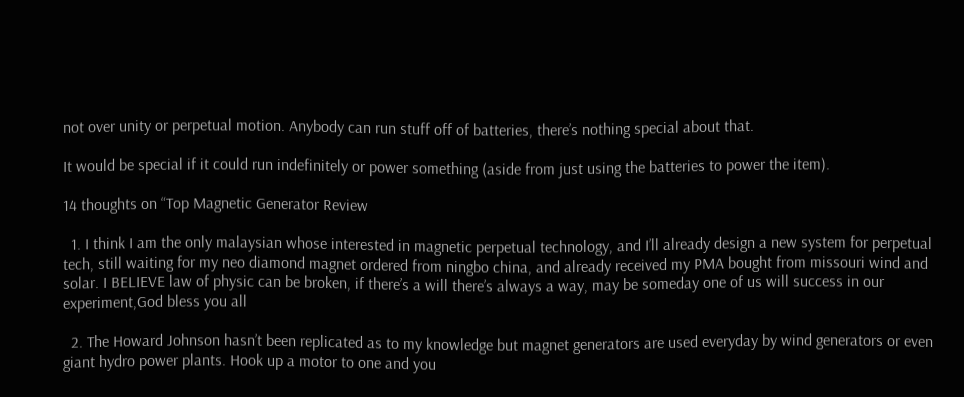not over unity or perpetual motion. Anybody can run stuff off of batteries, there’s nothing special about that.

It would be special if it could run indefinitely or power something (aside from just using the batteries to power the item).

14 thoughts on “Top Magnetic Generator Review

  1. I think I am the only malaysian whose interested in magnetic perpetual technology, and I’ll already design a new system for perpetual tech, still waiting for my neo diamond magnet ordered from ningbo china, and already received my PMA bought from missouri wind and solar. I BELIEVE law of physic can be broken, if there’s a will there’s always a way, may be someday one of us will success in our experiment,God bless you all

  2. The Howard Johnson hasn’t been replicated as to my knowledge but magnet generators are used everyday by wind generators or even giant hydro power plants. Hook up a motor to one and you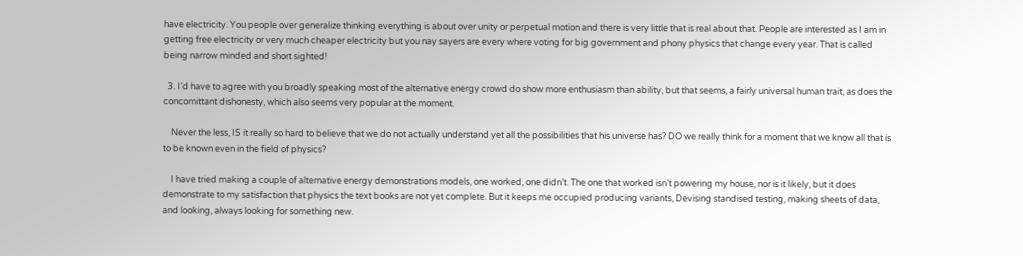have electricity. You people over generalize thinking everything is about over unity or perpetual motion and there is very little that is real about that. People are interested as I am in getting free electricity or very much cheaper electricity but you nay sayers are every where voting for big government and phony physics that change every year. That is called being narrow minded and short sighted!

  3. I’d have to agree with you broadly speaking most of the alternative energy crowd do show more enthusiasm than ability, but that seems, a fairly universal human trait, as does the concomittant dishonesty, which also seems very popular at the moment.

    Never the less, IS it really so hard to believe that we do not actually understand yet all the possibilities that his universe has? DO we really think for a moment that we know all that is to be known even in the field of physics?

    I have tried making a couple of alternative energy demonstrations models, one worked, one didn’t. The one that worked isn’t powering my house, nor is it likely, but it does demonstrate to my satisfaction that physics the text books are not yet complete. But it keeps me occupied producing variants, Devising standised testing, making sheets of data, and looking, always looking for something new.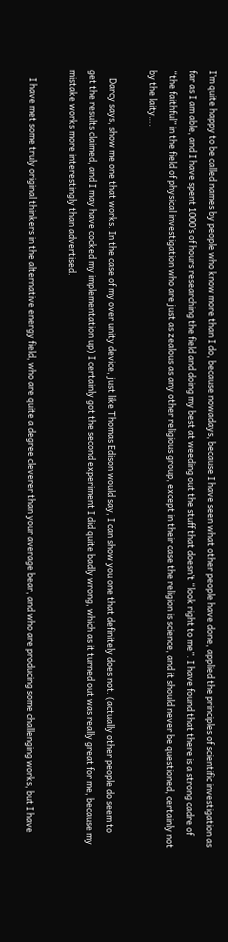I’m quite happy to be called names by people who know more than I do, because nowadays, because I have seen what other people have done, applied the principles of scientific investigation as far as I am able, and I have spent 1000’s of hours researching the field and doing my best at weeding out the stuff that doesn’t “look right to me”. I have found that there is a strong cadre of “the faithful” in the field of physical investigation who are just as zealous as any other religious group, except in their case the religion is science, and it should never be questioned, certainly not by the laity….

    Darcy says, show me one that works. In the case of my over unity device, just like Thomas Edison would say, I can show you one that definitely does not. (actually other people do seem to get the results claimed, and I may have cocked my implementation up) I certainly got the second experiment I did quite badly wrong, which as it turned out was really great for me, because my mistake works more interestingly than advertised.

    I have met some truly original thinkers in the alternative energy field, who are quite a degree cleverer than your average bear, and who are producing some challenging works, but I have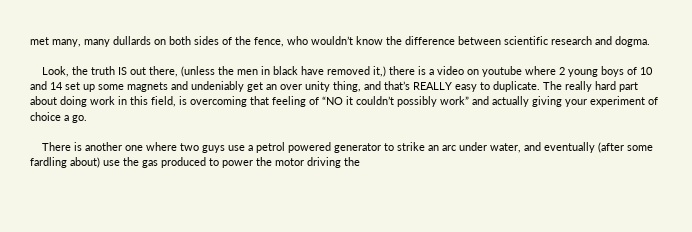met many, many dullards on both sides of the fence, who wouldn’t know the difference between scientific research and dogma.

    Look, the truth IS out there, (unless the men in black have removed it,) there is a video on youtube where 2 young boys of 10 and 14 set up some magnets and undeniably get an over unity thing, and that’s REALLY easy to duplicate. The really hard part about doing work in this field, is overcoming that feeling of “NO it couldn’t possibly work” and actually giving your experiment of choice a go.

    There is another one where two guys use a petrol powered generator to strike an arc under water, and eventually (after some fardling about) use the gas produced to power the motor driving the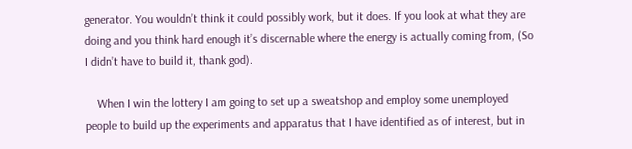generator. You wouldn’t think it could possibly work, but it does. If you look at what they are doing and you think hard enough it’s discernable where the energy is actually coming from, (So I didn’t have to build it, thank god).

    When I win the lottery I am going to set up a sweatshop and employ some unemployed people to build up the experiments and apparatus that I have identified as of interest, but in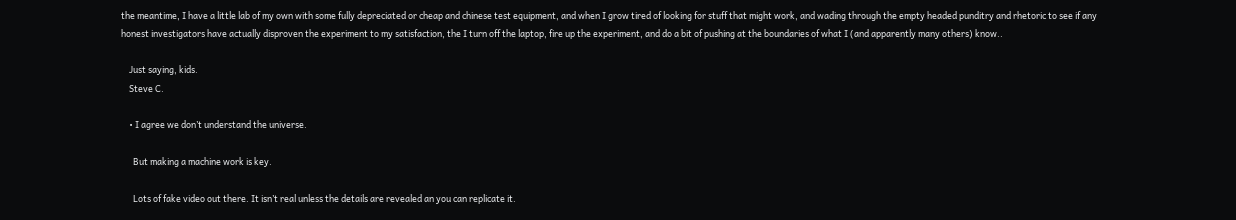the meantime, I have a little lab of my own with some fully depreciated or cheap and chinese test equipment, and when I grow tired of looking for stuff that might work, and wading through the empty headed punditry and rhetoric to see if any honest investigators have actually disproven the experiment to my satisfaction, the I turn off the laptop, fire up the experiment, and do a bit of pushing at the boundaries of what I (and apparently many others) know..

    Just saying, kids.
    Steve C.

    • I agree we don’t understand the universe.

      But making a machine work is key.

      Lots of fake video out there. It isn’t real unless the details are revealed an you can replicate it.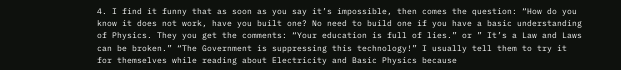4. I find it funny that as soon as you say it’s impossible, then comes the question: “How do you know it does not work, have you built one? No need to build one if you have a basic understanding of Physics. They you get the comments: “Your education is full of lies.” or ” It’s a Law and Laws can be broken.” “The Government is suppressing this technology!” I usually tell them to try it for themselves while reading about Electricity and Basic Physics because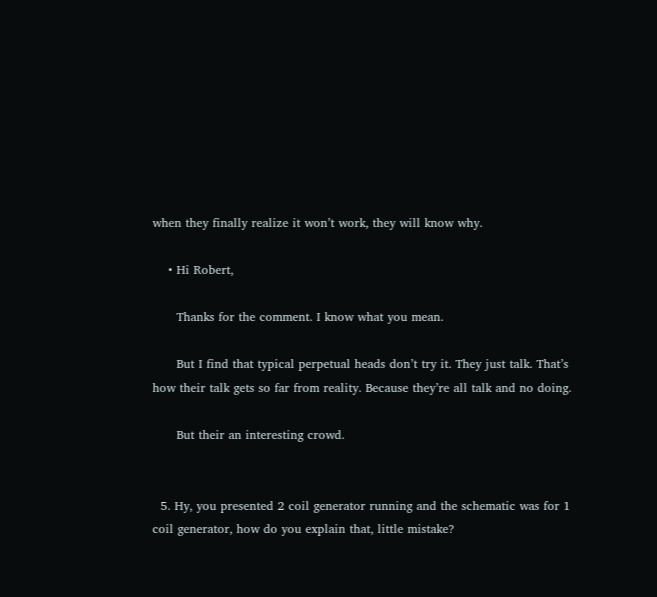when they finally realize it won’t work, they will know why.

    • Hi Robert,

      Thanks for the comment. I know what you mean.

      But I find that typical perpetual heads don’t try it. They just talk. That’s how their talk gets so far from reality. Because they’re all talk and no doing.

      But their an interesting crowd.


  5. Hy, you presented 2 coil generator running and the schematic was for 1 coil generator, how do you explain that, little mistake?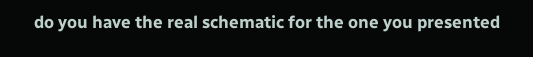do you have the real schematic for the one you presented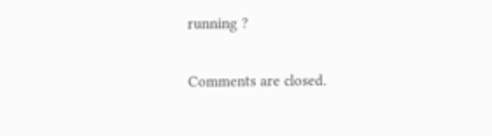running ?

Comments are closed.